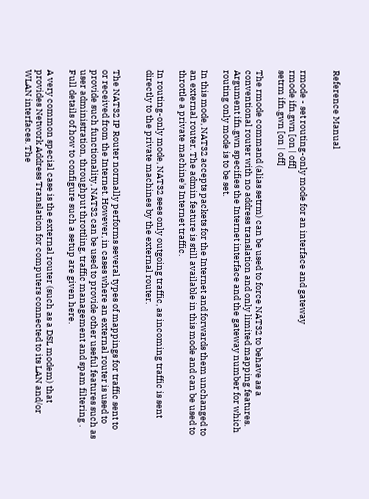Reference Manual


rmode - set routing-only mode for an interface and gateway
rmode ifn.gwn [on | off]
setrm ifn.gwn [on | off]

The rmode command (alias setrm) can be used to force NAT32 to behave as a conventional router with no address translation and only limited mapping features. Argument ifn.gwn specifies the Internet interface and the gateway number for which routing only mode is to be set.

In this mode, NAT32 accepts packets for the Internet and forwards them unchanged to an external router. The admin feature is still available in this mode and can be used to throttle a private machine's Internet traffic.

In routing-only mode, NAT32 sees only outgoing traffic, as incoming traffic is sent directly to the private machines by the external router.


The NAT32 IP Router normally performs several types of mappings for traffic sent to or received from the Internet. However, in cases where an external router is used to provide such functionality, NAT32 can be used to provide other useful features such as user administration, throughput throttling, traffic management and spam filtering . Full details of how to configure such a setup are given here.

A very common special case is the external router (such as a DSL modem) that provides Network Address Translation for computers connected to its LAN and/or WLAN interfaces. The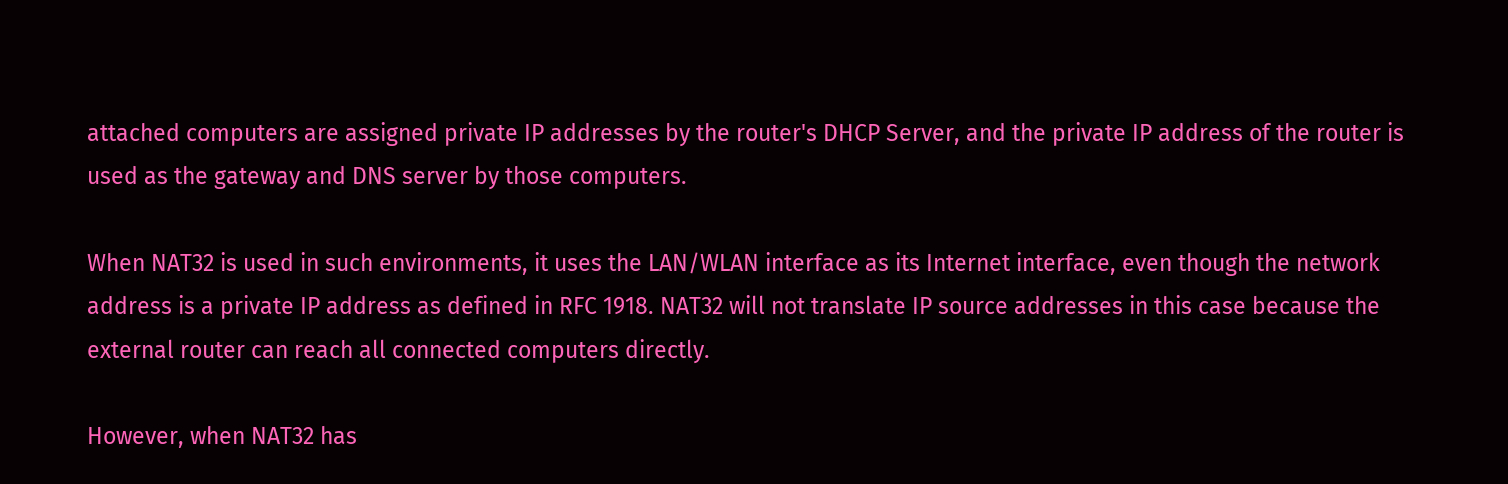attached computers are assigned private IP addresses by the router's DHCP Server, and the private IP address of the router is used as the gateway and DNS server by those computers.

When NAT32 is used in such environments, it uses the LAN/WLAN interface as its Internet interface, even though the network address is a private IP address as defined in RFC 1918. NAT32 will not translate IP source addresses in this case because the external router can reach all connected computers directly.

However, when NAT32 has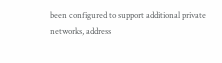been configured to support additional private networks, address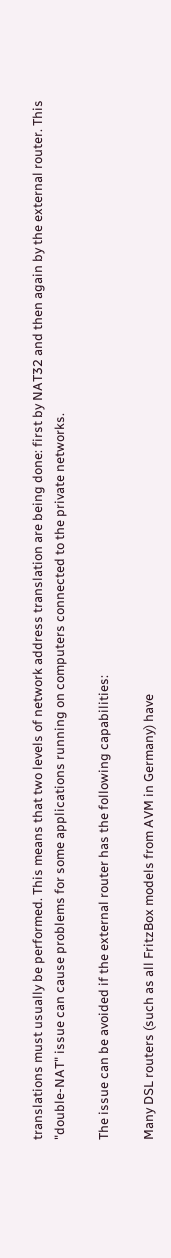translations must usually be performed. This means that two levels of network address translation are being done: first by NAT32 and then again by the external router. This "double-NAT" issue can cause problems for some applications running on computers connected to the private networks.

The issue can be avoided if the external router has the following capabilities:

Many DSL routers (such as all FritzBox models from AVM in Germany) have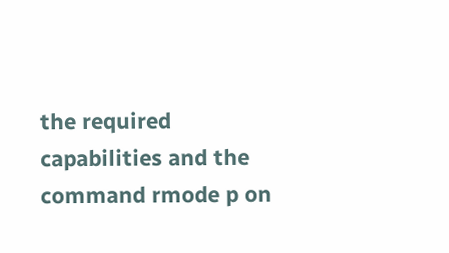the required capabilities and the command rmode p on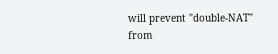will prevent "double-NAT" from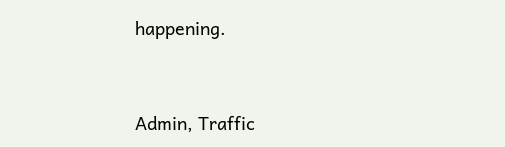happening.


Admin, Traffic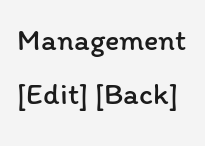Management
[Edit] [Back]